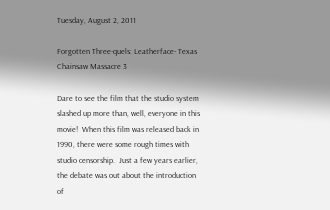Tuesday, August 2, 2011

Forgotten Three-quels: Leatherface- Texas Chainsaw Massacre 3

Dare to see the film that the studio system slashed up more than, well, everyone in this movie!  When this film was released back in 1990, there were some rough times with studio censorship.  Just a few years earlier, the debate was out about the introduction of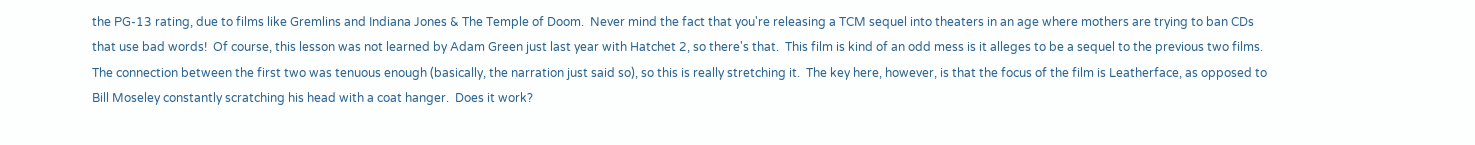the PG-13 rating, due to films like Gremlins and Indiana Jones & The Temple of Doom.  Never mind the fact that you're releasing a TCM sequel into theaters in an age where mothers are trying to ban CDs that use bad words!  Of course, this lesson was not learned by Adam Green just last year with Hatchet 2, so there's that.  This film is kind of an odd mess is it alleges to be a sequel to the previous two films.  The connection between the first two was tenuous enough (basically, the narration just said so), so this is really stretching it.  The key here, however, is that the focus of the film is Leatherface, as opposed to Bill Moseley constantly scratching his head with a coat hanger.  Does it work?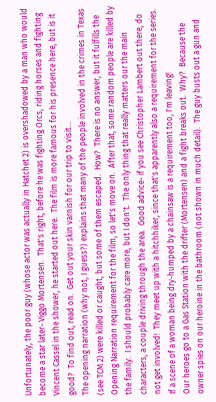Unfortunately, the poor guy (whose actor was actually in Hatchet 2) is overshadowed by a man who would become a star later- Viggo Mortensen.  That's right, before he was fighting Orcs, riding horses and fighting Vincent Cassel in the shower, he started out here.  The film is more famous for his presence here, but is it good?  To find out, read on.  Get out your skin varnish for our trip to visit...
The opening narration (why not, I guess?) explains that many of the people involved in the crimes in Texas (see TCM 2) were killed or caught, but some of them escaped.  How?  There is no answer, but it fulfills the Opening Narration requirement for the film, so let's move on.  After that, some random people are killed by the family.  I should probably care more, but I don't.  The only thing that really matters our the main characters, a couple driving through the area.  Good advice- if you see Christopher Lambert out there, do not get involved!  They meet up with a hitchhiker, since that's apparently also a requirement for the series.  If a scene of a woman being dry-humped by a chainsaw is a requirement too, I'm leaving!
Our heroes go to a Gas Station with the drifter (Mortensen) and a fight breaks out.  Why?  Because the owner spies on our heroine in the bathroom (not shown in much detail).  The guy busts out a gun and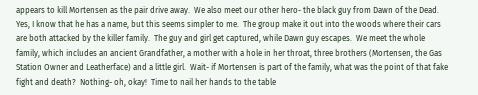appears to kill Mortensen as the pair drive away.  We also meet our other hero- the black guy from Dawn of the Dead.  Yes, I know that he has a name, but this seems simpler to me.  The group make it out into the woods where their cars are both attacked by the killer family.  The guy and girl get captured, while Dawn guy escapes.  We meet the whole family, which includes an ancient Grandfather, a mother with a hole in her throat, three brothers (Mortensen, the Gas Station Owner and Leatherface) and a little girl.  Wait- if Mortensen is part of the family, what was the point of that fake fight and death?  Nothing- oh, okay!  Time to nail her hands to the table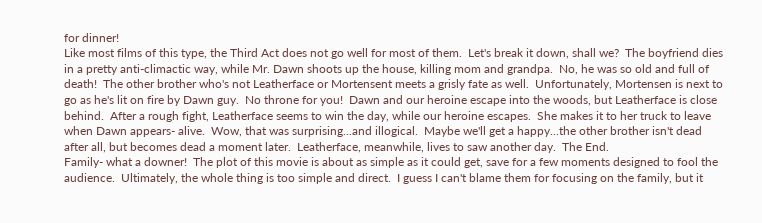for dinner!
Like most films of this type, the Third Act does not go well for most of them.  Let's break it down, shall we?  The boyfriend dies in a pretty anti-climactic way, while Mr. Dawn shoots up the house, killing mom and grandpa.  No, he was so old and full of death!  The other brother who's not Leatherface or Mortensent meets a grisly fate as well.  Unfortunately, Mortensen is next to go as he's lit on fire by Dawn guy.  No throne for you!  Dawn and our heroine escape into the woods, but Leatherface is close behind.  After a rough fight, Leatherface seems to win the day, while our heroine escapes.  She makes it to her truck to leave when Dawn appears- alive.  Wow, that was surprising...and illogical.  Maybe we'll get a happy...the other brother isn't dead after all, but becomes dead a moment later.  Leatherface, meanwhile, lives to saw another day.  The End.
Family- what a downer!  The plot of this movie is about as simple as it could get, save for a few moments designed to fool the audience.  Ultimately, the whole thing is too simple and direct.  I guess I can't blame them for focusing on the family, but it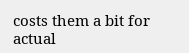costs them a bit for actual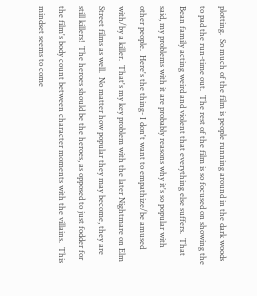plotting.  So much of the film is people running around in the dark woods to pad the run-time out.  The rest of the film is so focused on showing the Bean family acting weird and violent that everything else suffers.  That said, my problems with it are probably reasons why it's so popular with other people.  Here's the thing- I don't want to empathize/be amused with/by a killer.  That's my key problem with the later Nightmare on Elm Street films as well.  No matter how popular they may become, they are still killers!  The heroes should be the heroes, as opposed to just fodder for the film's body count between character moments with the villains.  This mindset seems to come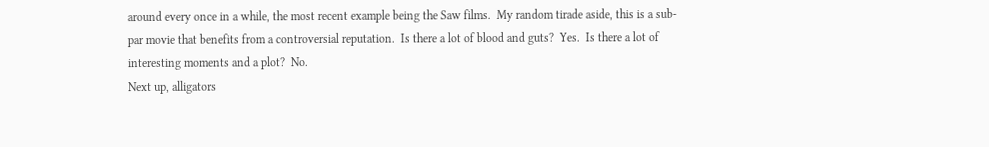around every once in a while, the most recent example being the Saw films.  My random tirade aside, this is a sub-par movie that benefits from a controversial reputation.  Is there a lot of blood and guts?  Yes.  Is there a lot of interesting moments and a plot?  No.
Next up, alligators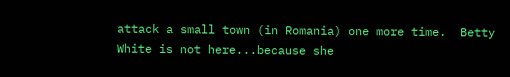attack a small town (in Romania) one more time.  Betty White is not here...because she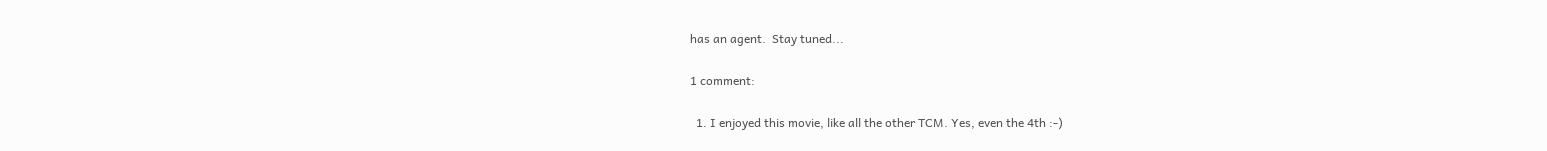has an agent.  Stay tuned...

1 comment:

  1. I enjoyed this movie, like all the other TCM. Yes, even the 4th :-)